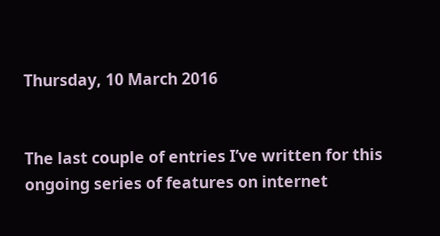Thursday, 10 March 2016


The last couple of entries I’ve written for this ongoing series of features on internet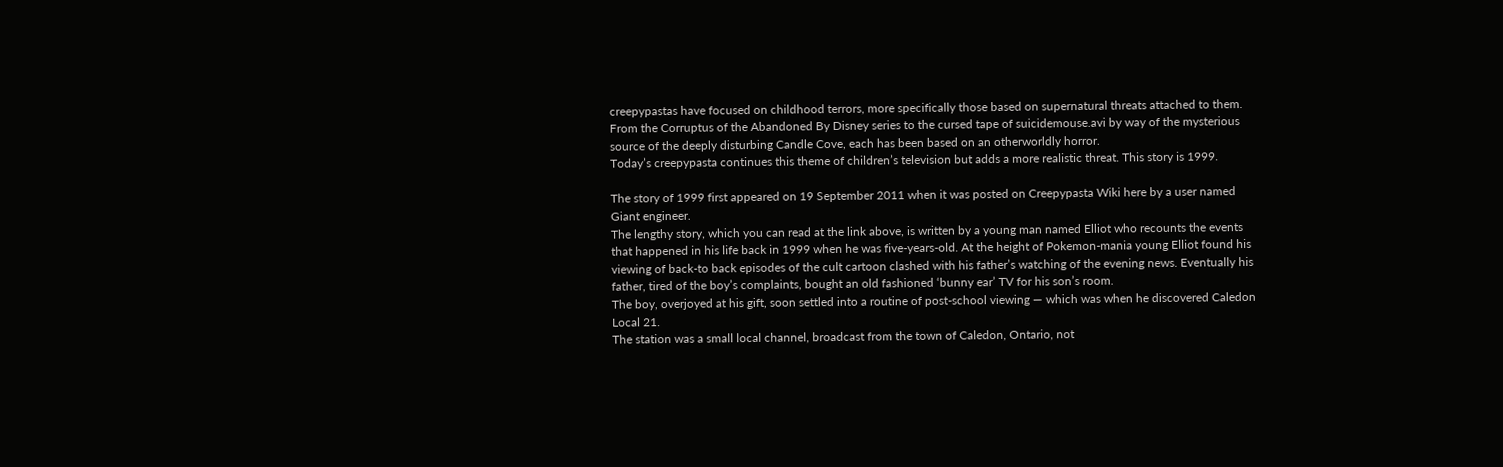creepypastas have focused on childhood terrors, more specifically those based on supernatural threats attached to them. From the Corruptus of the Abandoned By Disney series to the cursed tape of suicidemouse.avi by way of the mysterious source of the deeply disturbing Candle Cove, each has been based on an otherworldly horror.
Today’s creepypasta continues this theme of children’s television but adds a more realistic threat. This story is 1999.

The story of 1999 first appeared on 19 September 2011 when it was posted on Creepypasta Wiki here by a user named Giant engineer.
The lengthy story, which you can read at the link above, is written by a young man named Elliot who recounts the events that happened in his life back in 1999 when he was five-years-old. At the height of Pokemon-mania young Elliot found his viewing of back-to back episodes of the cult cartoon clashed with his father’s watching of the evening news. Eventually his father, tired of the boy’s complaints, bought an old fashioned ‘bunny ear’ TV for his son’s room.
The boy, overjoyed at his gift, soon settled into a routine of post-school viewing — which was when he discovered Caledon Local 21.
The station was a small local channel, broadcast from the town of Caledon, Ontario, not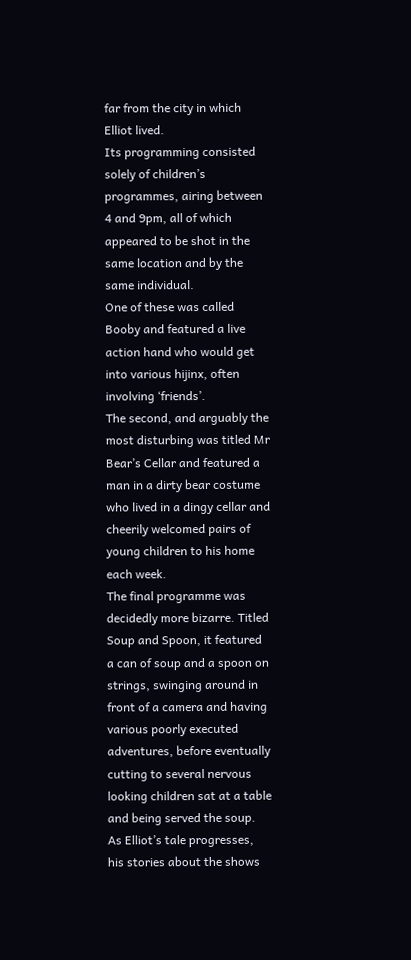far from the city in which Elliot lived.
Its programming consisted solely of children’s programmes, airing between 4 and 9pm, all of which appeared to be shot in the same location and by the same individual.
One of these was called Booby and featured a live action hand who would get into various hijinx, often involving ‘friends’.
The second, and arguably the most disturbing was titled Mr Bear’s Cellar and featured a man in a dirty bear costume who lived in a dingy cellar and cheerily welcomed pairs of young children to his home each week.
The final programme was decidedly more bizarre. Titled Soup and Spoon, it featured a can of soup and a spoon on strings, swinging around in front of a camera and having various poorly executed adventures, before eventually cutting to several nervous looking children sat at a table and being served the soup.
As Elliot’s tale progresses, his stories about the shows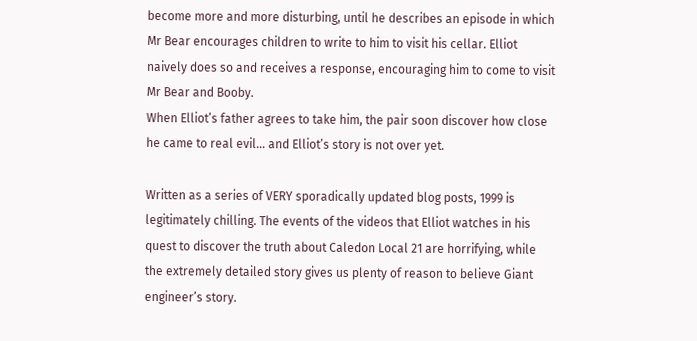become more and more disturbing, until he describes an episode in which Mr Bear encourages children to write to him to visit his cellar. Elliot naively does so and receives a response, encouraging him to come to visit Mr Bear and Booby.
When Elliot’s father agrees to take him, the pair soon discover how close he came to real evil… and Elliot’s story is not over yet.

Written as a series of VERY sporadically updated blog posts, 1999 is legitimately chilling. The events of the videos that Elliot watches in his quest to discover the truth about Caledon Local 21 are horrifying, while the extremely detailed story gives us plenty of reason to believe Giant engineer’s story.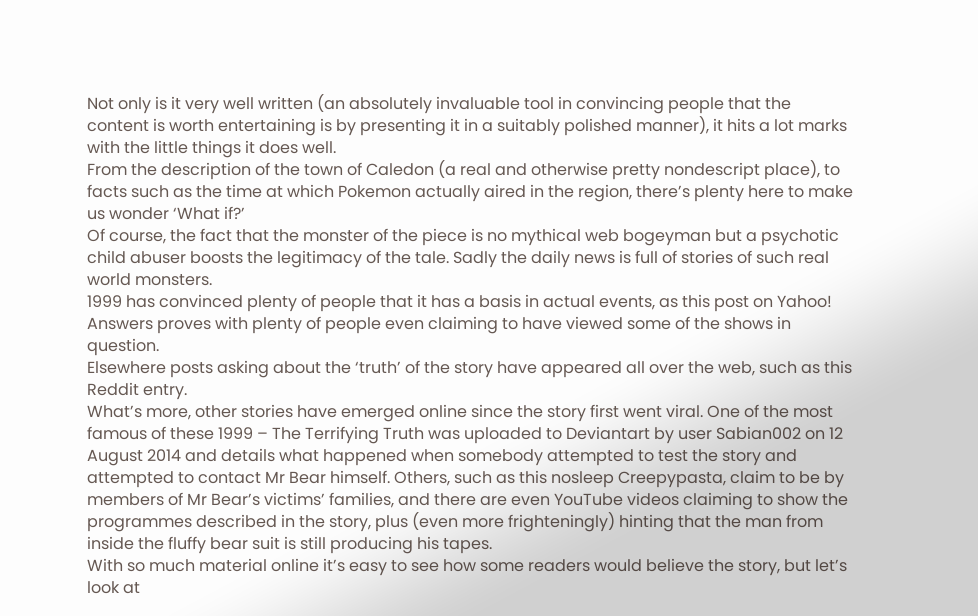Not only is it very well written (an absolutely invaluable tool in convincing people that the content is worth entertaining is by presenting it in a suitably polished manner), it hits a lot marks with the little things it does well.
From the description of the town of Caledon (a real and otherwise pretty nondescript place), to facts such as the time at which Pokemon actually aired in the region, there’s plenty here to make us wonder ‘What if?’
Of course, the fact that the monster of the piece is no mythical web bogeyman but a psychotic child abuser boosts the legitimacy of the tale. Sadly the daily news is full of stories of such real world monsters.
1999 has convinced plenty of people that it has a basis in actual events, as this post on Yahoo! Answers proves with plenty of people even claiming to have viewed some of the shows in question.
Elsewhere posts asking about the ‘truth’ of the story have appeared all over the web, such as this Reddit entry.
What’s more, other stories have emerged online since the story first went viral. One of the most famous of these 1999 – The Terrifying Truth was uploaded to Deviantart by user Sabian002 on 12 August 2014 and details what happened when somebody attempted to test the story and attempted to contact Mr Bear himself. Others, such as this nosleep Creepypasta, claim to be by members of Mr Bear’s victims’ families, and there are even YouTube videos claiming to show the programmes described in the story, plus (even more frighteningly) hinting that the man from inside the fluffy bear suit is still producing his tapes.
With so much material online it’s easy to see how some readers would believe the story, but let’s look at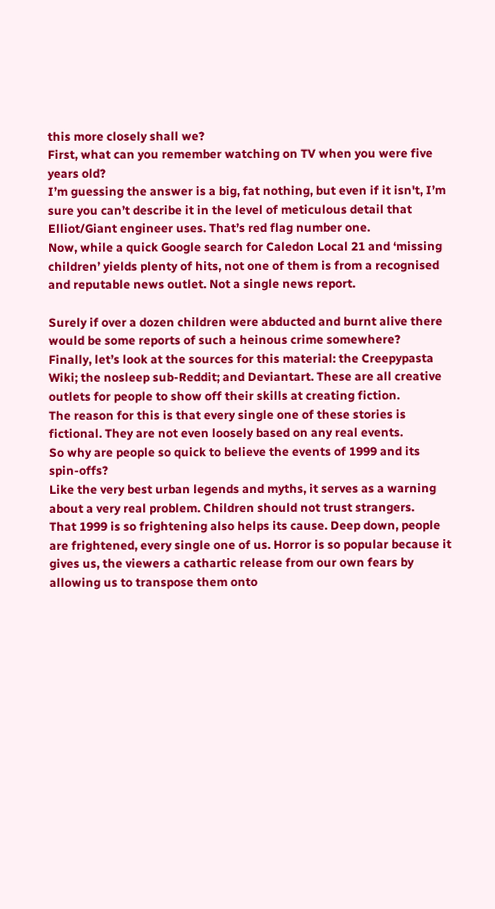this more closely shall we?
First, what can you remember watching on TV when you were five years old?
I’m guessing the answer is a big, fat nothing, but even if it isn't, I’m sure you can’t describe it in the level of meticulous detail that Elliot/Giant engineer uses. That’s red flag number one.
Now, while a quick Google search for Caledon Local 21 and ‘missing children’ yields plenty of hits, not one of them is from a recognised and reputable news outlet. Not a single news report.

Surely if over a dozen children were abducted and burnt alive there would be some reports of such a heinous crime somewhere?
Finally, let’s look at the sources for this material: the Creepypasta Wiki; the nosleep sub-Reddit; and Deviantart. These are all creative outlets for people to show off their skills at creating fiction.
The reason for this is that every single one of these stories is fictional. They are not even loosely based on any real events.
So why are people so quick to believe the events of 1999 and its spin-offs?
Like the very best urban legends and myths, it serves as a warning about a very real problem. Children should not trust strangers.
That 1999 is so frightening also helps its cause. Deep down, people are frightened, every single one of us. Horror is so popular because it gives us, the viewers a cathartic release from our own fears by allowing us to transpose them onto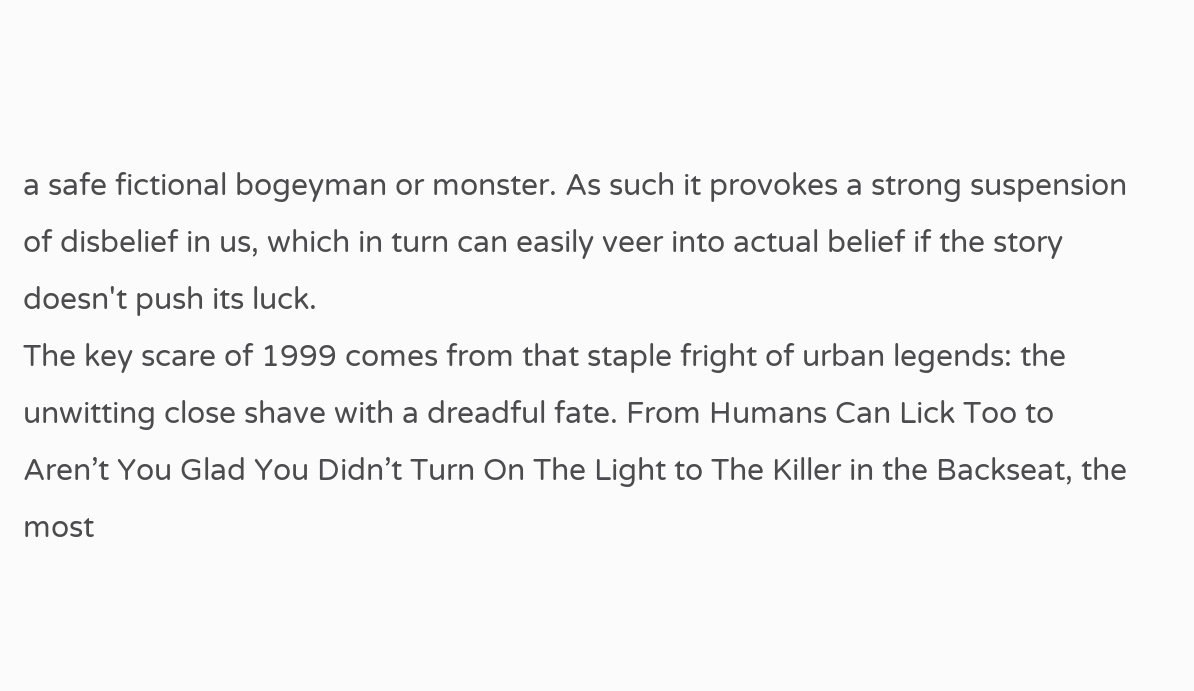a safe fictional bogeyman or monster. As such it provokes a strong suspension of disbelief in us, which in turn can easily veer into actual belief if the story doesn't push its luck.
The key scare of 1999 comes from that staple fright of urban legends: the unwitting close shave with a dreadful fate. From Humans Can Lick Too to Aren’t You Glad You Didn’t Turn On The Light to The Killer in the Backseat, the most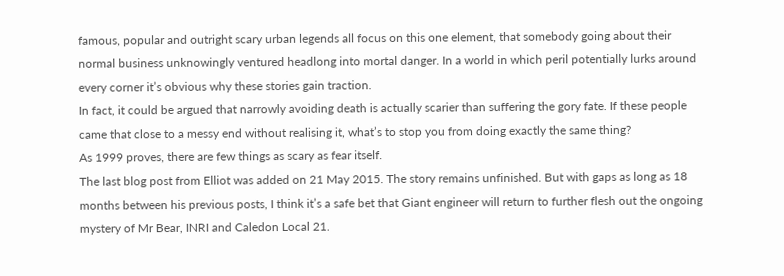famous, popular and outright scary urban legends all focus on this one element, that somebody going about their normal business unknowingly ventured headlong into mortal danger. In a world in which peril potentially lurks around every corner it’s obvious why these stories gain traction.
In fact, it could be argued that narrowly avoiding death is actually scarier than suffering the gory fate. If these people came that close to a messy end without realising it, what’s to stop you from doing exactly the same thing?
As 1999 proves, there are few things as scary as fear itself.
The last blog post from Elliot was added on 21 May 2015. The story remains unfinished. But with gaps as long as 18 months between his previous posts, I think it’s a safe bet that Giant engineer will return to further flesh out the ongoing mystery of Mr Bear, INRI and Caledon Local 21.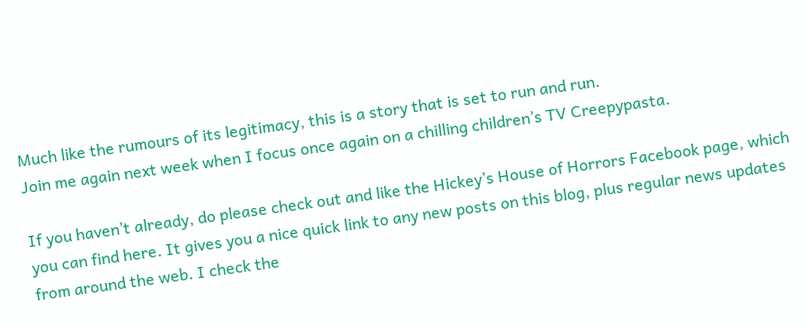Much like the rumours of its legitimacy, this is a story that is set to run and run.
Join me again next week when I focus once again on a chilling children’s TV Creepypasta.

If you haven’t already, do please check out and like the Hickey’s House of Horrors Facebook page, which you can find here. It gives you a nice quick link to any new posts on this blog, plus regular news updates from around the web. I check the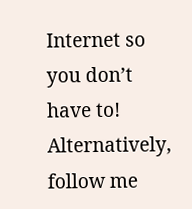Internet so you don’t have to! Alternatively, follow me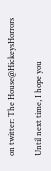on twitter: The House@HickeysHorrors

Until next time, I hope you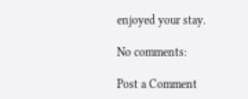enjoyed your stay.

No comments:

Post a Comment